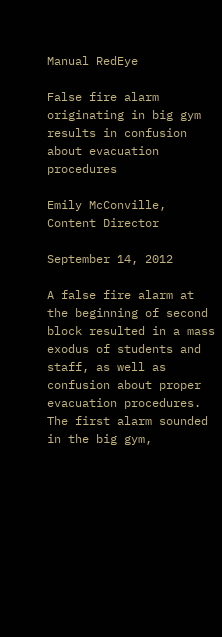Manual RedEye

False fire alarm originating in big gym results in confusion about evacuation procedures

Emily McConville, Content Director

September 14, 2012

A false fire alarm at the beginning of second block resulted in a mass exodus of students and staff, as well as confusion about proper evacuation procedures. The first alarm sounded in the big gym,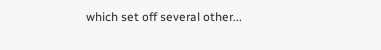which set off several other...